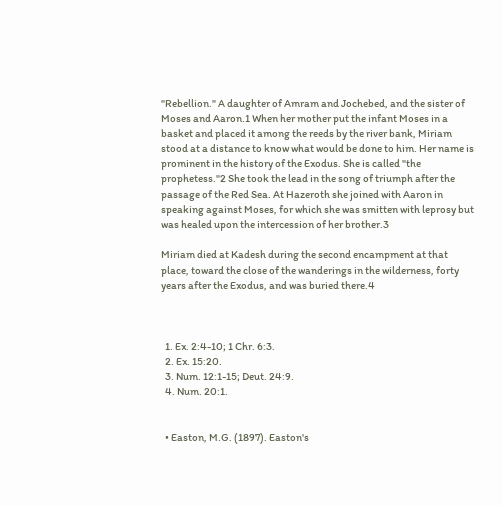"Rebellion." A daughter of Amram and Jochebed, and the sister of Moses and Aaron.1 When her mother put the infant Moses in a basket and placed it among the reeds by the river bank, Miriam stood at a distance to know what would be done to him. Her name is prominent in the history of the Exodus. She is called "the prophetess."2 She took the lead in the song of triumph after the passage of the Red Sea. At Hazeroth she joined with Aaron in speaking against Moses, for which she was smitten with leprosy but was healed upon the intercession of her brother.3

Miriam died at Kadesh during the second encampment at that place, toward the close of the wanderings in the wilderness, forty years after the Exodus, and was buried there.4



  1. Ex. 2:4-10; 1 Chr. 6:3.
  2. Ex. 15:20.
  3. Num. 12:1-15; Deut. 24:9.
  4. Num. 20:1.


  • Easton, M.G. (1897). Easton's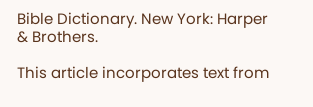Bible Dictionary. New York: Harper & Brothers.

This article incorporates text from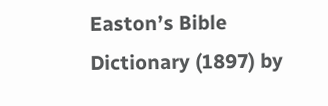Easton’s Bible Dictionary (1897) by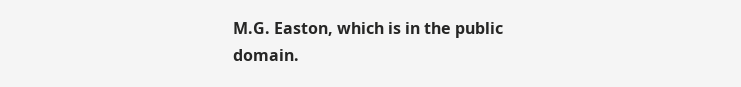M.G. Easton, which is in the public domain.